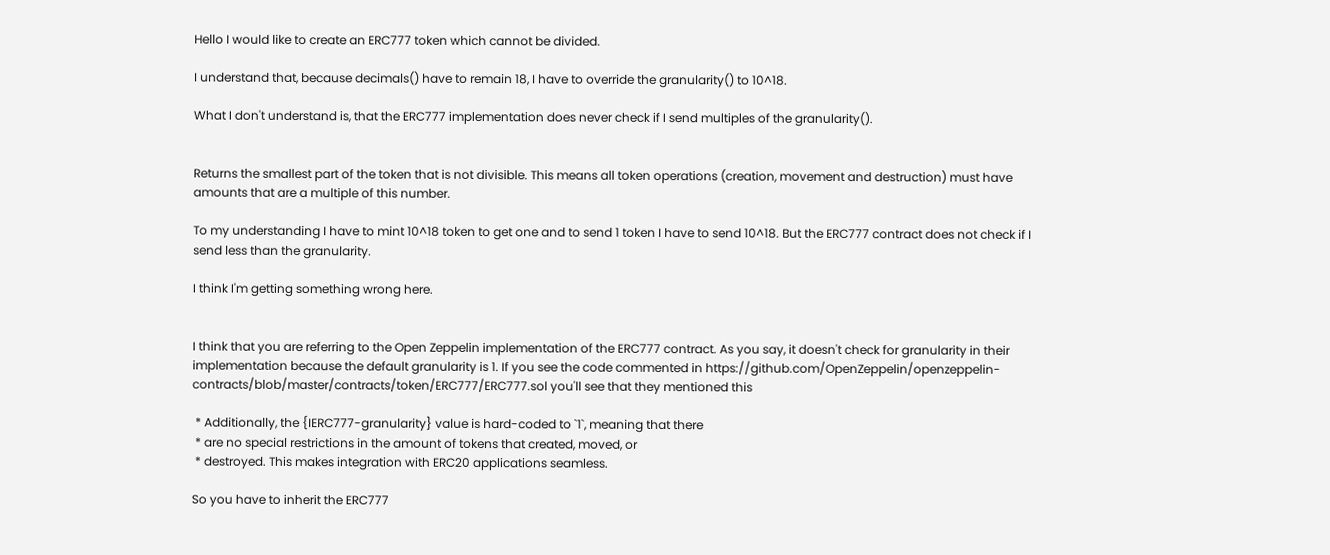Hello I would like to create an ERC777 token which cannot be divided.

I understand that, because decimals() have to remain 18, I have to override the granularity() to 10^18.

What I don't understand is, that the ERC777 implementation does never check if I send multiples of the granularity().


Returns the smallest part of the token that is not divisible. This means all token operations (creation, movement and destruction) must have amounts that are a multiple of this number.

To my understanding I have to mint 10^18 token to get one and to send 1 token I have to send 10^18. But the ERC777 contract does not check if I send less than the granularity.

I think I'm getting something wrong here.


I think that you are referring to the Open Zeppelin implementation of the ERC777 contract. As you say, it doesn't check for granularity in their implementation because the default granularity is 1. If you see the code commented in https://github.com/OpenZeppelin/openzeppelin-contracts/blob/master/contracts/token/ERC777/ERC777.sol you'll see that they mentioned this

 * Additionally, the {IERC777-granularity} value is hard-coded to `1`, meaning that there
 * are no special restrictions in the amount of tokens that created, moved, or
 * destroyed. This makes integration with ERC20 applications seamless.

So you have to inherit the ERC777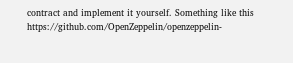contract and implement it yourself. Something like this https://github.com/OpenZeppelin/openzeppelin-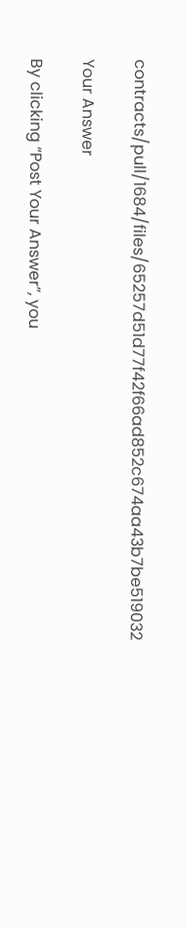contracts/pull/1684/files/65257d51d77f42f66ad852c674aa43b7be519032

Your Answer

By clicking “Post Your Answer”, you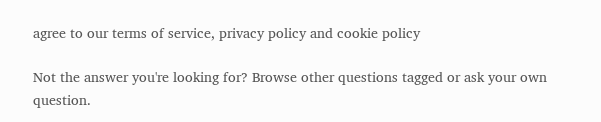agree to our terms of service, privacy policy and cookie policy

Not the answer you're looking for? Browse other questions tagged or ask your own question.